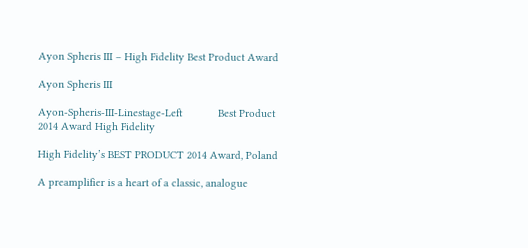Ayon Spheris III – High Fidelity Best Product Award

Ayon Spheris III

Ayon-Spheris-III-Linestage-Left            Best Product 2014 Award High Fidelity

High Fidelity’s BEST PRODUCT 2014 Award, Poland

A preamplifier is a heart of a classic, analogue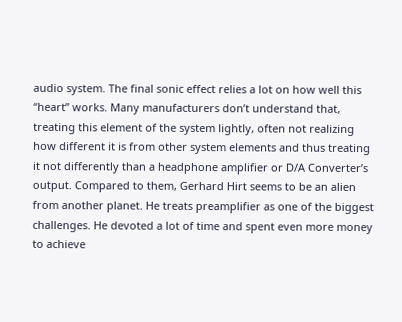audio system. The final sonic effect relies a lot on how well this “heart” works. Many manufacturers don’t understand that, treating this element of the system lightly, often not realizing how different it is from other system elements and thus treating it not differently than a headphone amplifier or D/A Converter’s output. Compared to them, Gerhard Hirt seems to be an alien from another planet. He treats preamplifier as one of the biggest challenges. He devoted a lot of time and spent even more money to achieve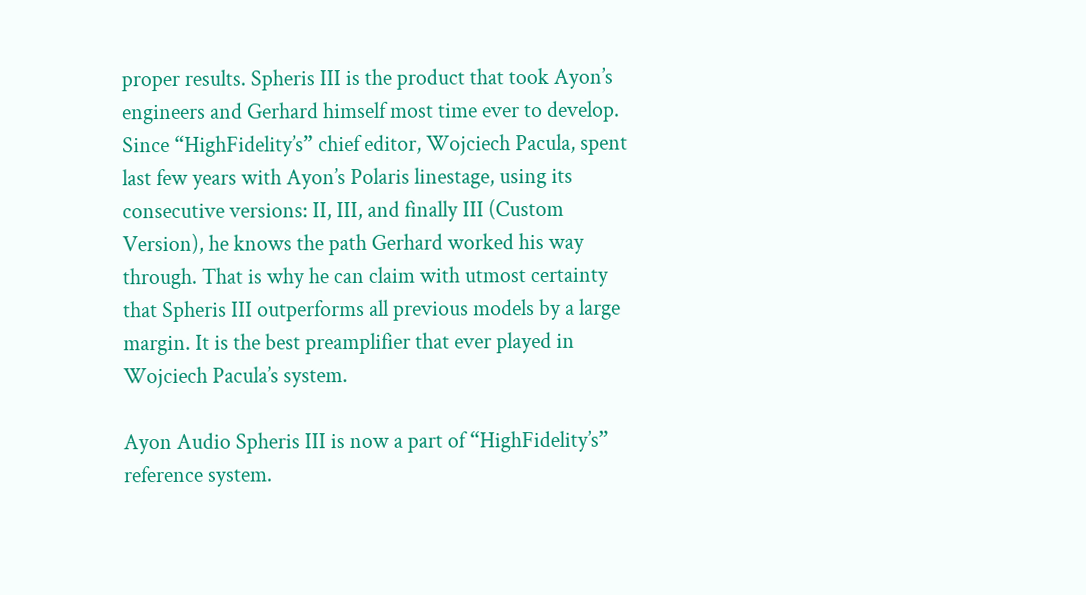proper results. Spheris III is the product that took Ayon’s engineers and Gerhard himself most time ever to develop. Since “HighFidelity’s” chief editor, Wojciech Pacula, spent last few years with Ayon’s Polaris linestage, using its consecutive versions: II, III, and finally III (Custom Version), he knows the path Gerhard worked his way through. That is why he can claim with utmost certainty that Spheris III outperforms all previous models by a large margin. It is the best preamplifier that ever played in Wojciech Pacula’s system.

Ayon Audio Spheris III is now a part of “HighFidelity’s” reference system.